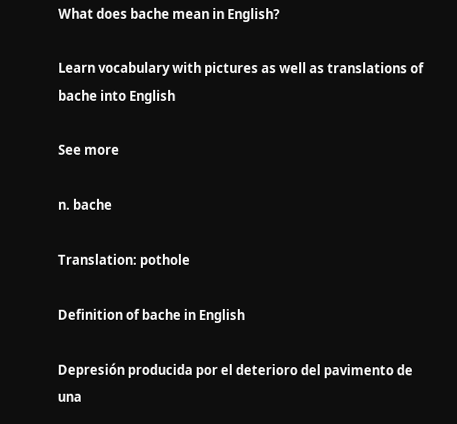What does bache mean in English?

Learn vocabulary with pictures as well as translations of bache into English

See more

n. bache

Translation: pothole

Definition of bache in English

Depresión producida por el deterioro del pavimento de una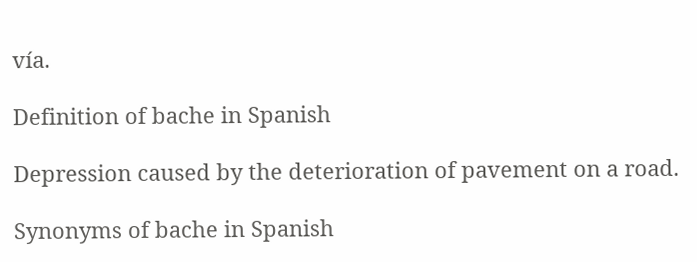vía.

Definition of bache in Spanish

Depression caused by the deterioration of pavement on a road.

Synonyms of bache in Spanish